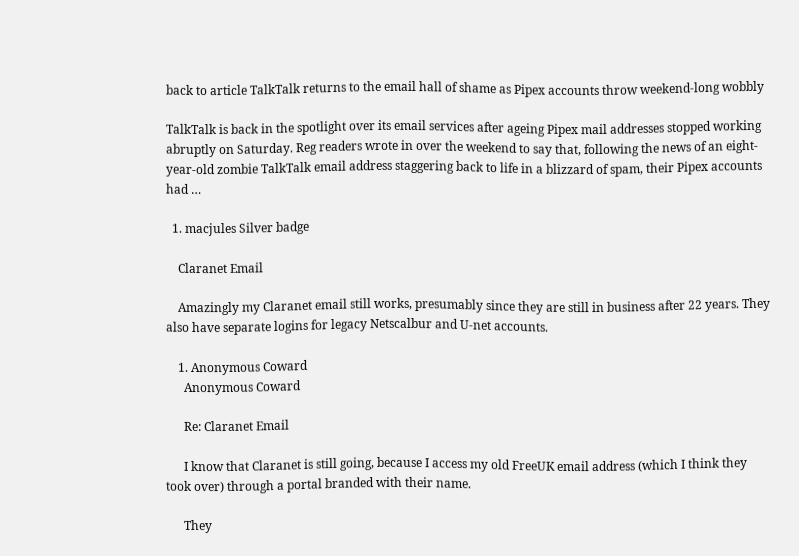back to article TalkTalk returns to the email hall of shame as Pipex accounts throw weekend-long wobbly

TalkTalk is back in the spotlight over its email services after ageing Pipex mail addresses stopped working abruptly on Saturday. Reg readers wrote in over the weekend to say that, following the news of an eight-year-old zombie TalkTalk email address staggering back to life in a blizzard of spam, their Pipex accounts had …

  1. macjules Silver badge

    Claranet Email

    Amazingly my Claranet email still works, presumably since they are still in business after 22 years. They also have separate logins for legacy Netscalbur and U-net accounts.

    1. Anonymous Coward
      Anonymous Coward

      Re: Claranet Email

      I know that Claranet is still going, because I access my old FreeUK email address (which I think they took over) through a portal branded with their name.

      They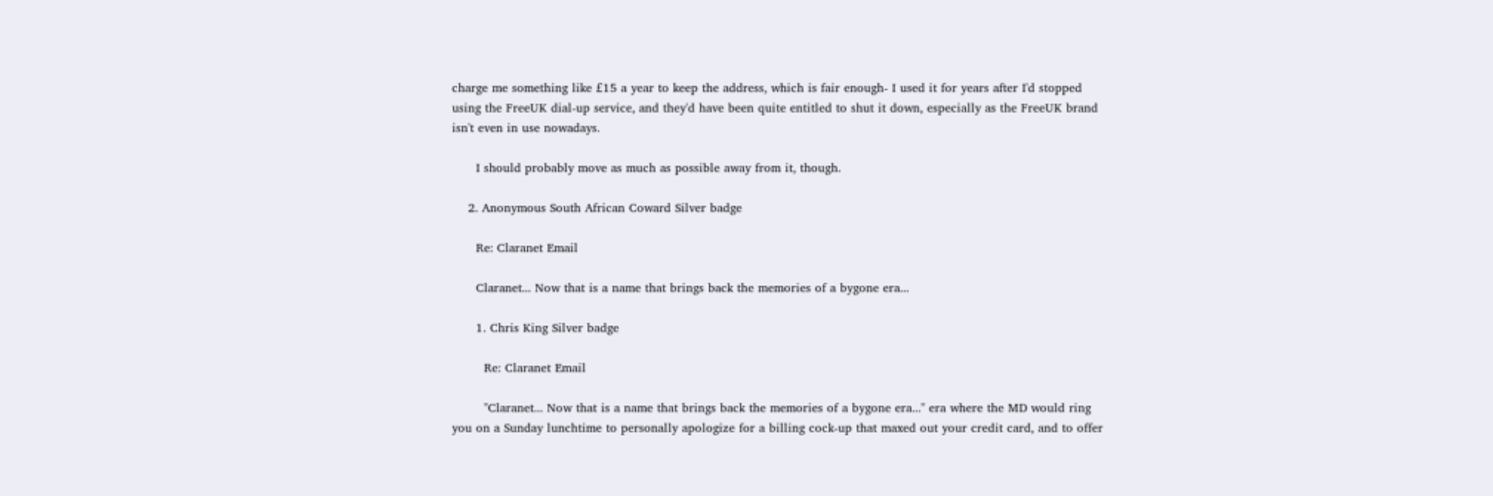charge me something like £15 a year to keep the address, which is fair enough- I used it for years after I'd stopped using the FreeUK dial-up service, and they'd have been quite entitled to shut it down, especially as the FreeUK brand isn't even in use nowadays.

      I should probably move as much as possible away from it, though.

    2. Anonymous South African Coward Silver badge

      Re: Claranet Email

      Claranet... Now that is a name that brings back the memories of a bygone era...

      1. Chris King Silver badge

        Re: Claranet Email

        "Claranet... Now that is a name that brings back the memories of a bygone era..." era where the MD would ring you on a Sunday lunchtime to personally apologize for a billing cock-up that maxed out your credit card, and to offer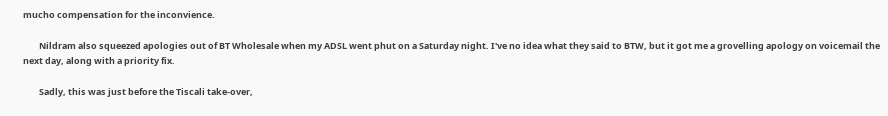mucho compensation for the inconvience.

        Nildram also squeezed apologies out of BT Wholesale when my ADSL went phut on a Saturday night. I've no idea what they said to BTW, but it got me a grovelling apology on voicemail the next day, along with a priority fix.

        Sadly, this was just before the Tiscali take-over,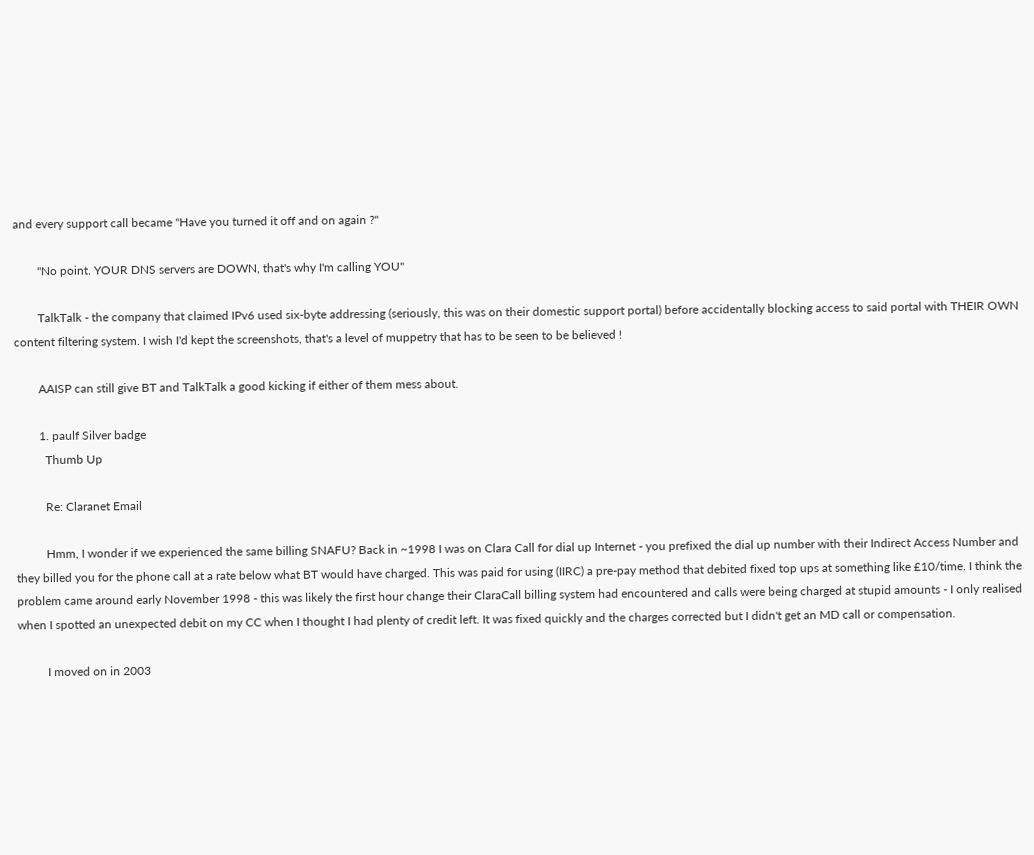and every support call became "Have you turned it off and on again ?"

        "No point. YOUR DNS servers are DOWN, that's why I'm calling YOU"

        TalkTalk - the company that claimed IPv6 used six-byte addressing (seriously, this was on their domestic support portal) before accidentally blocking access to said portal with THEIR OWN content filtering system. I wish I'd kept the screenshots, that's a level of muppetry that has to be seen to be believed !

        AAISP can still give BT and TalkTalk a good kicking if either of them mess about.

        1. paulf Silver badge
          Thumb Up

          Re: Claranet Email

          Hmm, I wonder if we experienced the same billing SNAFU? Back in ~1998 I was on Clara Call for dial up Internet - you prefixed the dial up number with their Indirect Access Number and they billed you for the phone call at a rate below what BT would have charged. This was paid for using (IIRC) a pre-pay method that debited fixed top ups at something like £10/time. I think the problem came around early November 1998 - this was likely the first hour change their ClaraCall billing system had encountered and calls were being charged at stupid amounts - I only realised when I spotted an unexpected debit on my CC when I thought I had plenty of credit left. It was fixed quickly and the charges corrected but I didn't get an MD call or compensation.

          I moved on in 2003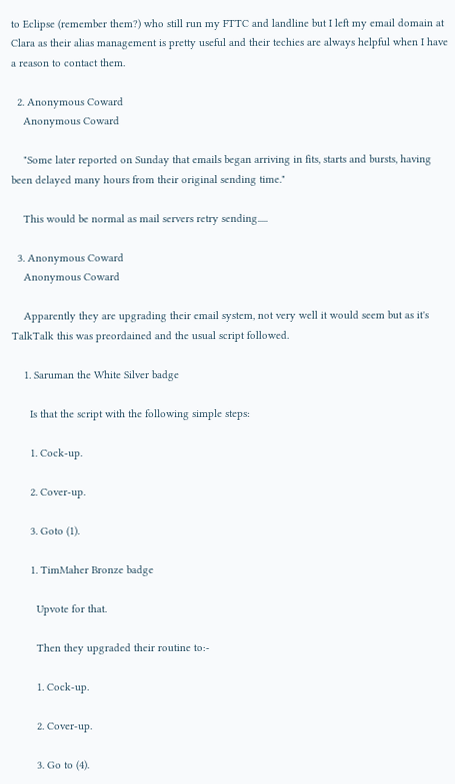to Eclipse (remember them?) who still run my FTTC and landline but I left my email domain at Clara as their alias management is pretty useful and their techies are always helpful when I have a reason to contact them.

  2. Anonymous Coward
    Anonymous Coward

    "Some later reported on Sunday that emails began arriving in fits, starts and bursts, having been delayed many hours from their original sending time."

    This would be normal as mail servers retry sending.....

  3. Anonymous Coward
    Anonymous Coward

    Apparently they are upgrading their email system, not very well it would seem but as it's TalkTalk this was preordained and the usual script followed.

    1. Saruman the White Silver badge

      Is that the script with the following simple steps:

      1. Cock-up.

      2. Cover-up.

      3. Goto (1).

      1. TimMaher Bronze badge

        Upvote for that.

        Then they upgraded their routine to:-

        1. Cock-up.

        2. Cover-up.

        3. Go to (4).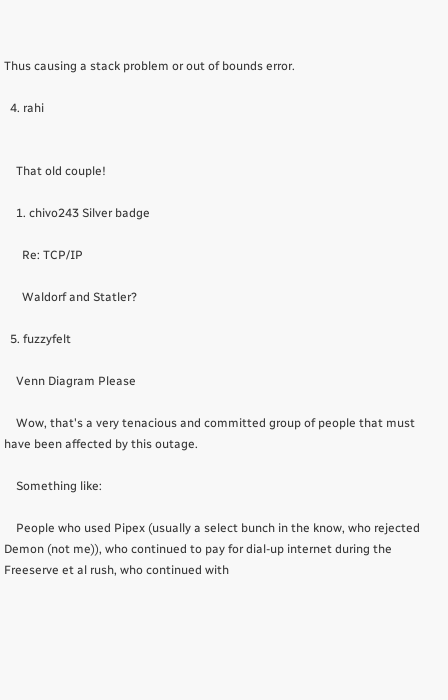Thus causing a stack problem or out of bounds error.

  4. rahi


    That old couple!

    1. chivo243 Silver badge

      Re: TCP/IP

      Waldorf and Statler?

  5. fuzzyfelt

    Venn Diagram Please

    Wow, that's a very tenacious and committed group of people that must have been affected by this outage.

    Something like:

    People who used Pipex (usually a select bunch in the know, who rejected Demon (not me)), who continued to pay for dial-up internet during the Freeserve et al rush, who continued with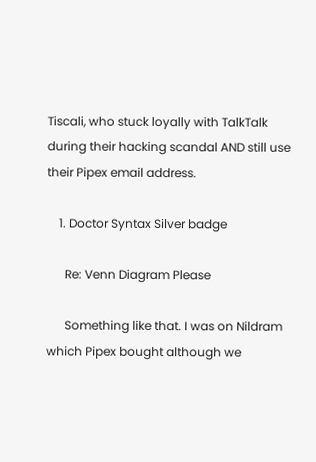Tiscali, who stuck loyally with TalkTalk during their hacking scandal AND still use their Pipex email address.

    1. Doctor Syntax Silver badge

      Re: Venn Diagram Please

      Something like that. I was on Nildram which Pipex bought although we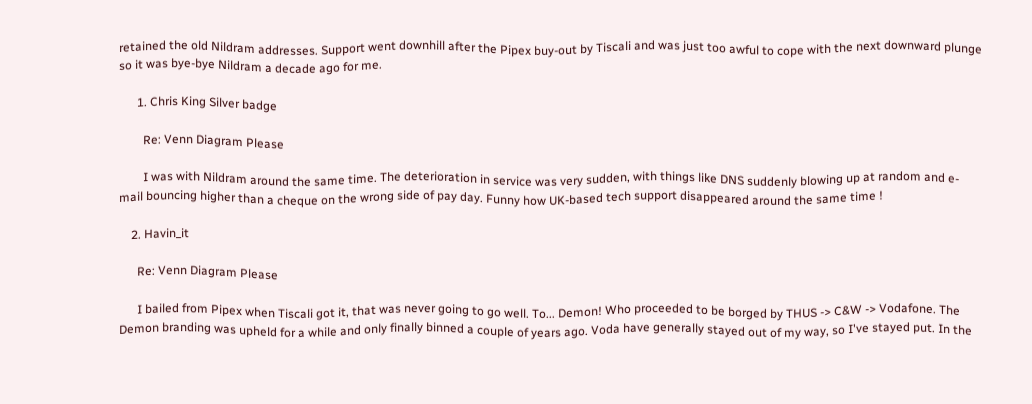retained the old Nildram addresses. Support went downhill after the Pipex buy-out by Tiscali and was just too awful to cope with the next downward plunge so it was bye-bye Nildram a decade ago for me.

      1. Chris King Silver badge

        Re: Venn Diagram Please

        I was with Nildram around the same time. The deterioration in service was very sudden, with things like DNS suddenly blowing up at random and e-mail bouncing higher than a cheque on the wrong side of pay day. Funny how UK-based tech support disappeared around the same time !

    2. Havin_it

      Re: Venn Diagram Please

      I bailed from Pipex when Tiscali got it, that was never going to go well. To... Demon! Who proceeded to be borged by THUS -> C&W -> Vodafone. The Demon branding was upheld for a while and only finally binned a couple of years ago. Voda have generally stayed out of my way, so I've stayed put. In the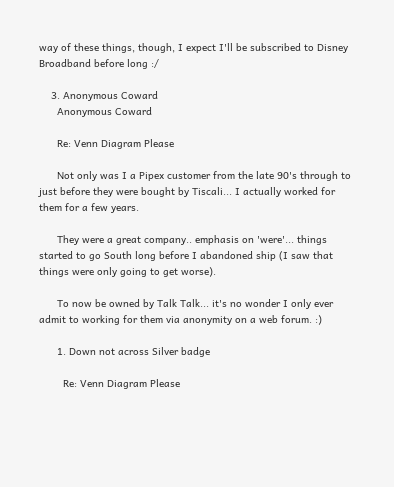way of these things, though, I expect I'll be subscribed to Disney Broadband before long :/

    3. Anonymous Coward
      Anonymous Coward

      Re: Venn Diagram Please

      Not only was I a Pipex customer from the late 90's through to just before they were bought by Tiscali... I actually worked for them for a few years.

      They were a great company.. emphasis on 'were'... things started to go South long before I abandoned ship (I saw that things were only going to get worse).

      To now be owned by Talk Talk... it's no wonder I only ever admit to working for them via anonymity on a web forum. :)

      1. Down not across Silver badge

        Re: Venn Diagram Please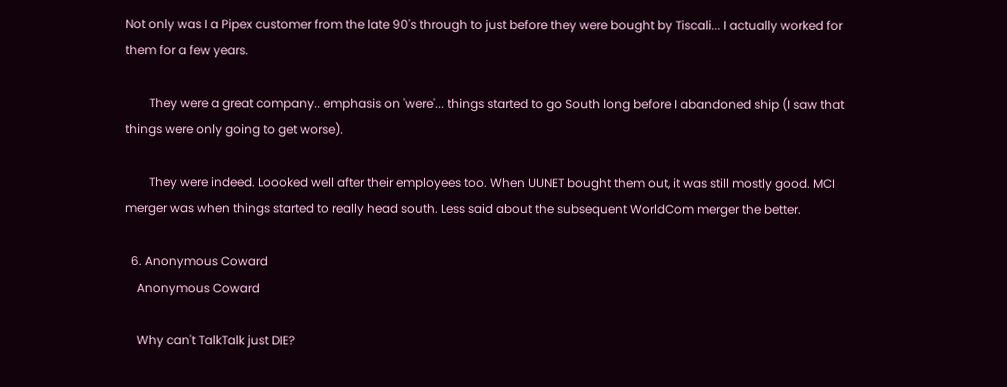Not only was I a Pipex customer from the late 90's through to just before they were bought by Tiscali... I actually worked for them for a few years.

        They were a great company.. emphasis on 'were'... things started to go South long before I abandoned ship (I saw that things were only going to get worse).

        They were indeed. Loooked well after their employees too. When UUNET bought them out, it was still mostly good. MCI merger was when things started to really head south. Less said about the subsequent WorldCom merger the better.

  6. Anonymous Coward
    Anonymous Coward

    Why can't TalkTalk just DIE?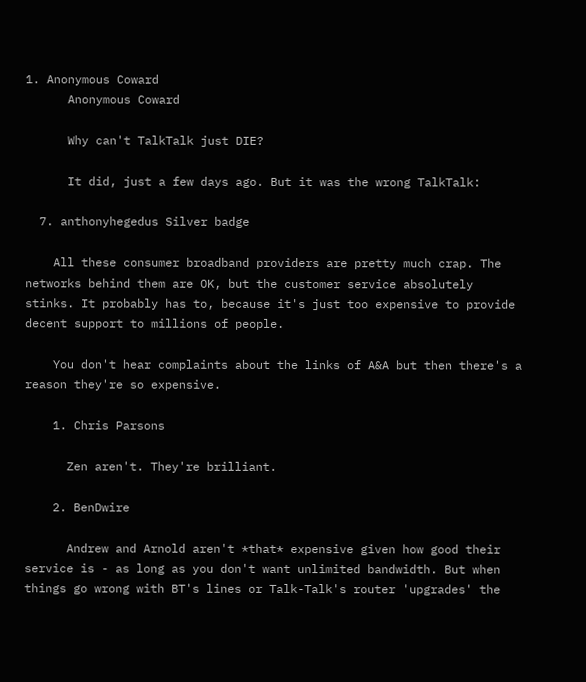1. Anonymous Coward
      Anonymous Coward

      Why can't TalkTalk just DIE?

      It did, just a few days ago. But it was the wrong TalkTalk:

  7. anthonyhegedus Silver badge

    All these consumer broadband providers are pretty much crap. The networks behind them are OK, but the customer service absolutely stinks. It probably has to, because it's just too expensive to provide decent support to millions of people.

    You don't hear complaints about the links of A&A but then there's a reason they're so expensive.

    1. Chris Parsons

      Zen aren't. They're brilliant.

    2. BenDwire

      Andrew and Arnold aren't *that* expensive given how good their service is - as long as you don't want unlimited bandwidth. But when things go wrong with BT's lines or Talk-Talk's router 'upgrades' the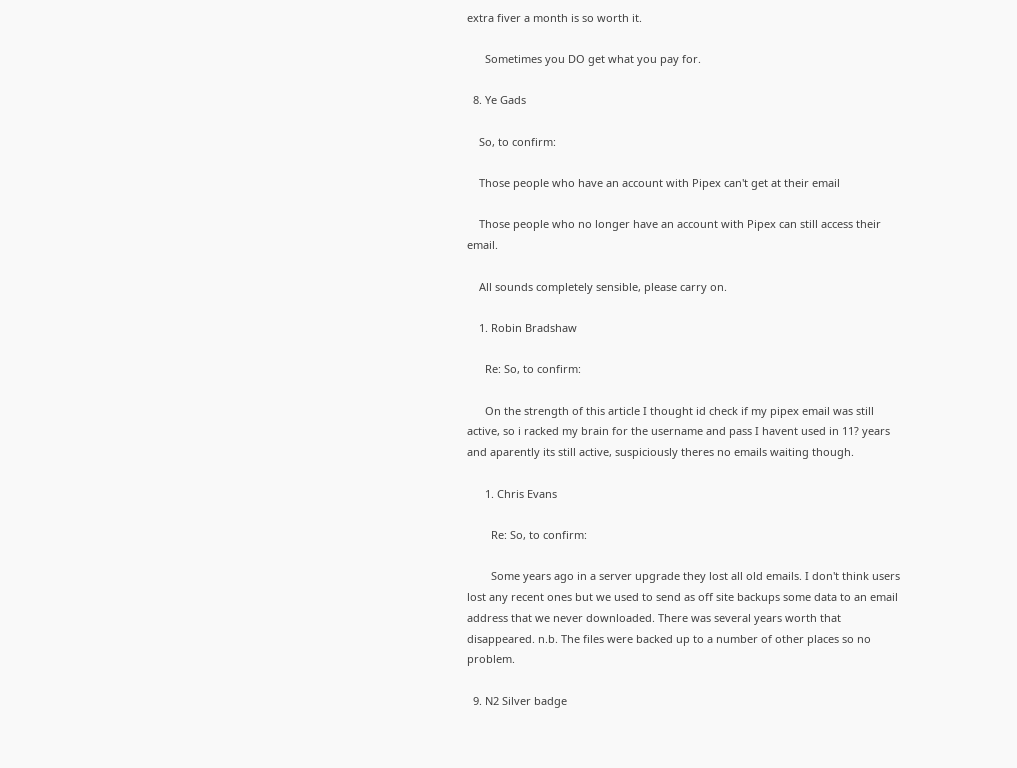extra fiver a month is so worth it.

      Sometimes you DO get what you pay for.

  8. Ye Gads

    So, to confirm:

    Those people who have an account with Pipex can't get at their email

    Those people who no longer have an account with Pipex can still access their email.

    All sounds completely sensible, please carry on.

    1. Robin Bradshaw

      Re: So, to confirm:

      On the strength of this article I thought id check if my pipex email was still active, so i racked my brain for the username and pass I havent used in 11? years and aparently its still active, suspiciously theres no emails waiting though.

      1. Chris Evans

        Re: So, to confirm:

        Some years ago in a server upgrade they lost all old emails. I don't think users lost any recent ones but we used to send as off site backups some data to an email address that we never downloaded. There was several years worth that disappeared. n.b. The files were backed up to a number of other places so no problem.

  9. N2 Silver badge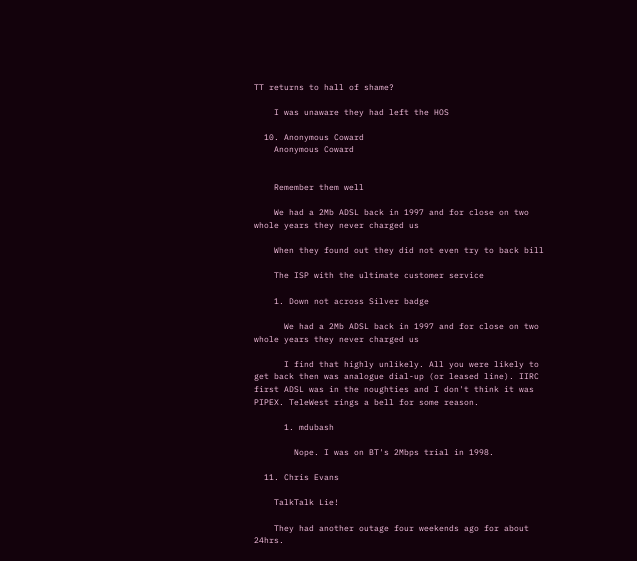TT returns to hall of shame?

    I was unaware they had left the HOS

  10. Anonymous Coward
    Anonymous Coward


    Remember them well

    We had a 2Mb ADSL back in 1997 and for close on two whole years they never charged us

    When they found out they did not even try to back bill

    The ISP with the ultimate customer service

    1. Down not across Silver badge

      We had a 2Mb ADSL back in 1997 and for close on two whole years they never charged us

      I find that highly unlikely. All you were likely to get back then was analogue dial-up (or leased line). IIRC first ADSL was in the noughties and I don't think it was PIPEX. TeleWest rings a bell for some reason.

      1. mdubash

        Nope. I was on BT's 2Mbps trial in 1998.

  11. Chris Evans

    TalkTalk Lie!

    They had another outage four weekends ago for about 24hrs.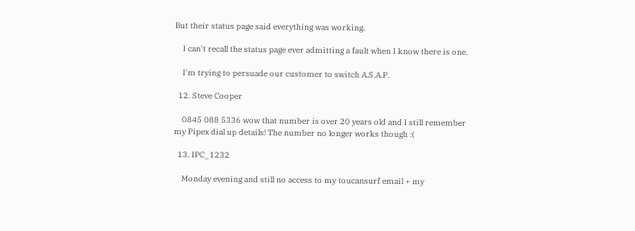But their status page said everything was working.

    I can't recall the status page ever admitting a fault when I know there is one.

    I'm trying to persuade our customer to switch A.S.A.P.

  12. Steve Cooper

    0845 088 5336 wow that number is over 20 years old and I still remember my Pipex dial up details! The number no longer works though :(

  13. IPC_1232

    Monday evening and still no access to my toucansurf email + my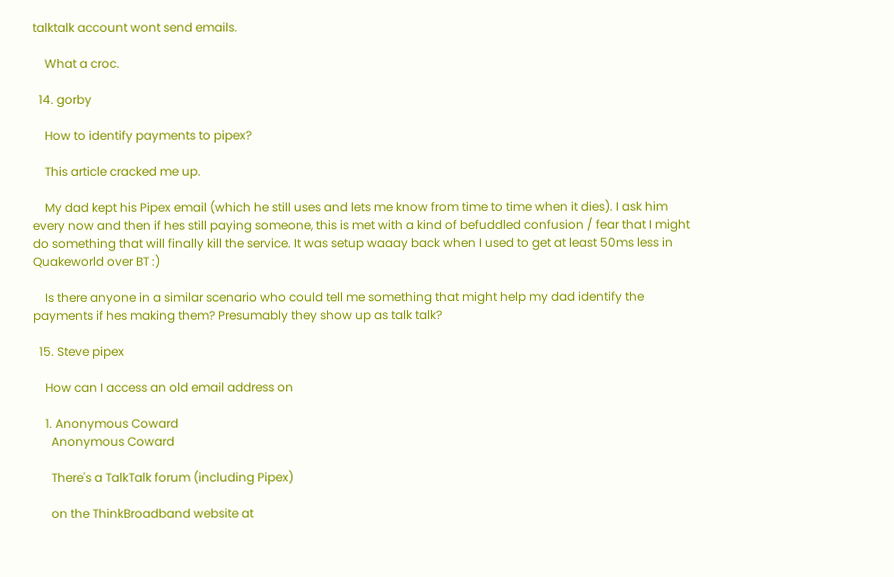talktalk account wont send emails.

    What a croc.

  14. gorby

    How to identify payments to pipex?

    This article cracked me up.

    My dad kept his Pipex email (which he still uses and lets me know from time to time when it dies). I ask him every now and then if hes still paying someone, this is met with a kind of befuddled confusion / fear that I might do something that will finally kill the service. It was setup waaay back when I used to get at least 50ms less in Quakeworld over BT :)

    Is there anyone in a similar scenario who could tell me something that might help my dad identify the payments if hes making them? Presumably they show up as talk talk?

  15. Steve pipex

    How can I access an old email address on

    1. Anonymous Coward
      Anonymous Coward

      There's a TalkTalk forum (including Pipex)

      on the ThinkBroadband website at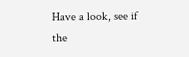Have a look, see if the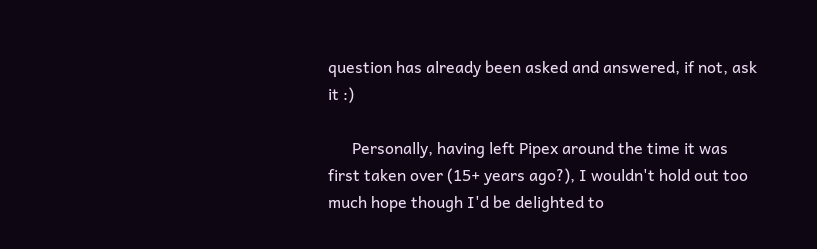question has already been asked and answered, if not, ask it :)

      Personally, having left Pipex around the time it was first taken over (15+ years ago?), I wouldn't hold out too much hope though I'd be delighted to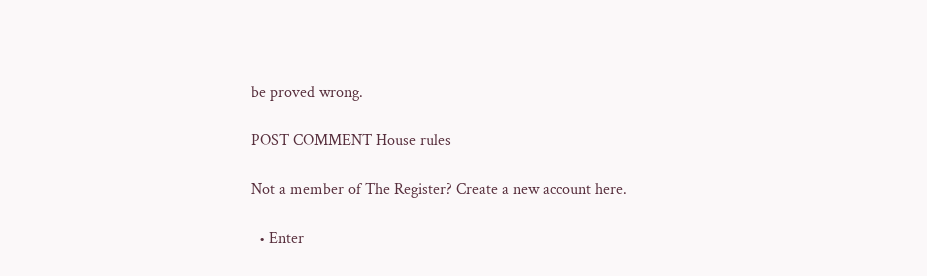be proved wrong.

POST COMMENT House rules

Not a member of The Register? Create a new account here.

  • Enter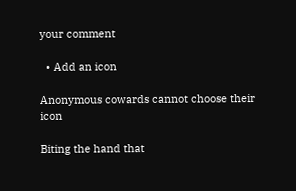your comment

  • Add an icon

Anonymous cowards cannot choose their icon

Biting the hand that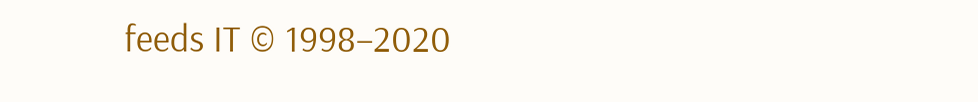feeds IT © 1998–2020